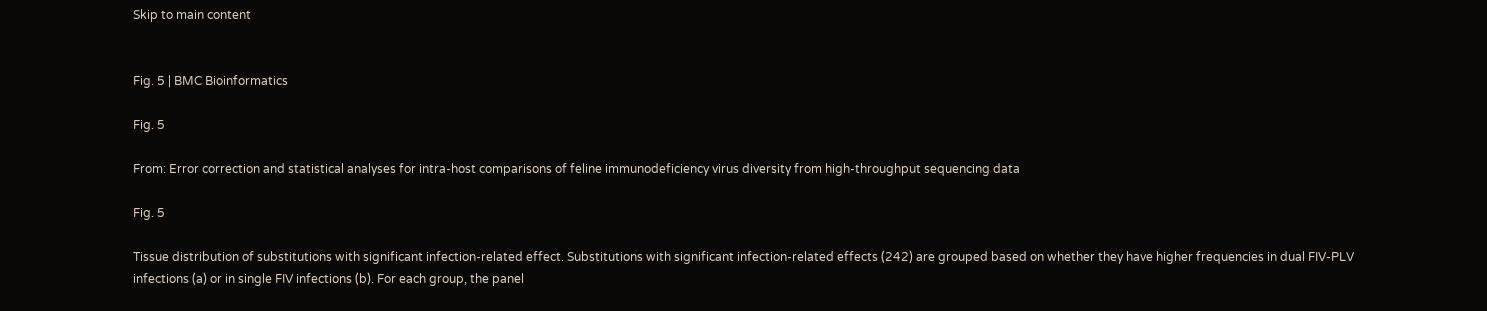Skip to main content


Fig. 5 | BMC Bioinformatics

Fig. 5

From: Error correction and statistical analyses for intra-host comparisons of feline immunodeficiency virus diversity from high-throughput sequencing data

Fig. 5

Tissue distribution of substitutions with significant infection-related effect. Substitutions with significant infection-related effects (242) are grouped based on whether they have higher frequencies in dual FIV-PLV infections (a) or in single FIV infections (b). For each group, the panel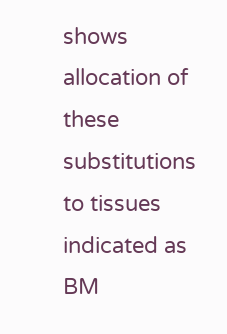shows allocation of these substitutions to tissues indicated as BM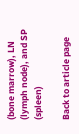(bone marrow), LN (lymph node), and SP (spleen)

Back to article page